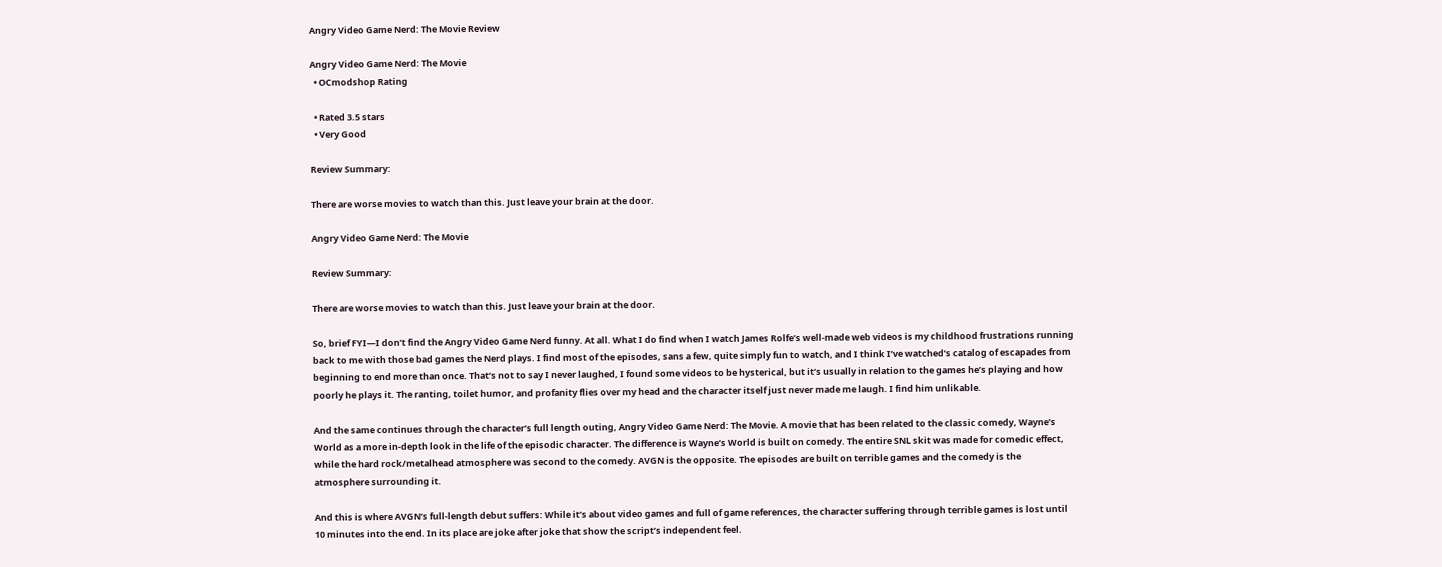Angry Video Game Nerd: The Movie Review

Angry Video Game Nerd: The Movie
  • OCmodshop Rating

  • Rated 3.5 stars
  • Very Good

Review Summary:

There are worse movies to watch than this. Just leave your brain at the door.

Angry Video Game Nerd: The Movie

Review Summary:

There are worse movies to watch than this. Just leave your brain at the door.

So, brief FYI—I don’t find the Angry Video Game Nerd funny. At all. What I do find when I watch James Rolfe’s well-made web videos is my childhood frustrations running back to me with those bad games the Nerd plays. I find most of the episodes, sans a few, quite simply fun to watch, and I think I’ve watched’s catalog of escapades from beginning to end more than once. That’s not to say I never laughed, I found some videos to be hysterical, but it’s usually in relation to the games he’s playing and how poorly he plays it. The ranting, toilet humor, and profanity flies over my head and the character itself just never made me laugh. I find him unlikable.

And the same continues through the character’s full length outing, Angry Video Game Nerd: The Movie. A movie that has been related to the classic comedy, Wayne’s World as a more in-depth look in the life of the episodic character. The difference is Wayne’s World is built on comedy. The entire SNL skit was made for comedic effect, while the hard rock/metalhead atmosphere was second to the comedy. AVGN is the opposite. The episodes are built on terrible games and the comedy is the atmosphere surrounding it.

And this is where AVGN’s full-length debut suffers: While it’s about video games and full of game references, the character suffering through terrible games is lost until 10 minutes into the end. In its place are joke after joke that show the script’s independent feel.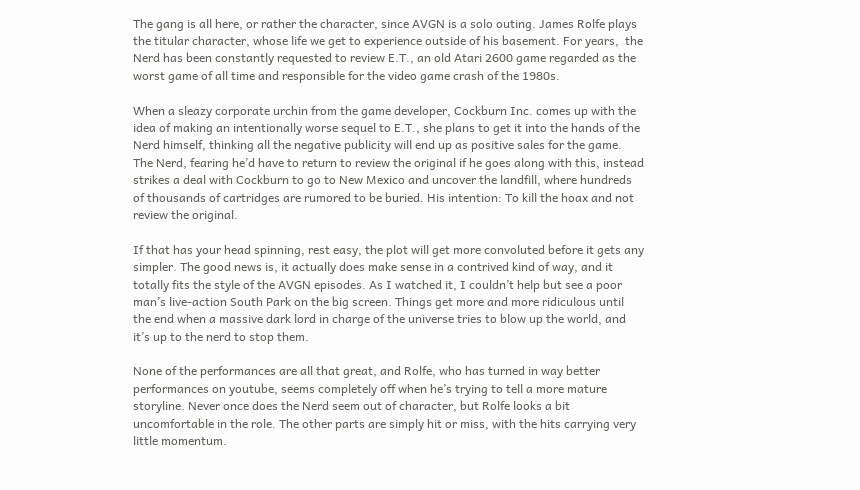The gang is all here, or rather the character, since AVGN is a solo outing. James Rolfe plays the titular character, whose life we get to experience outside of his basement. For years,  the Nerd has been constantly requested to review E.T., an old Atari 2600 game regarded as the worst game of all time and responsible for the video game crash of the 1980s.

When a sleazy corporate urchin from the game developer, Cockburn Inc. comes up with the idea of making an intentionally worse sequel to E.T., she plans to get it into the hands of the Nerd himself, thinking all the negative publicity will end up as positive sales for the game. The Nerd, fearing he’d have to return to review the original if he goes along with this, instead strikes a deal with Cockburn to go to New Mexico and uncover the landfill, where hundreds of thousands of cartridges are rumored to be buried. His intention: To kill the hoax and not review the original.

If that has your head spinning, rest easy, the plot will get more convoluted before it gets any simpler. The good news is, it actually does make sense in a contrived kind of way, and it totally fits the style of the AVGN episodes. As I watched it, I couldn’t help but see a poor man’s live-action South Park on the big screen. Things get more and more ridiculous until the end when a massive dark lord in charge of the universe tries to blow up the world, and it’s up to the nerd to stop them.

None of the performances are all that great, and Rolfe, who has turned in way better performances on youtube, seems completely off when he’s trying to tell a more mature storyline. Never once does the Nerd seem out of character, but Rolfe looks a bit uncomfortable in the role. The other parts are simply hit or miss, with the hits carrying very little momentum.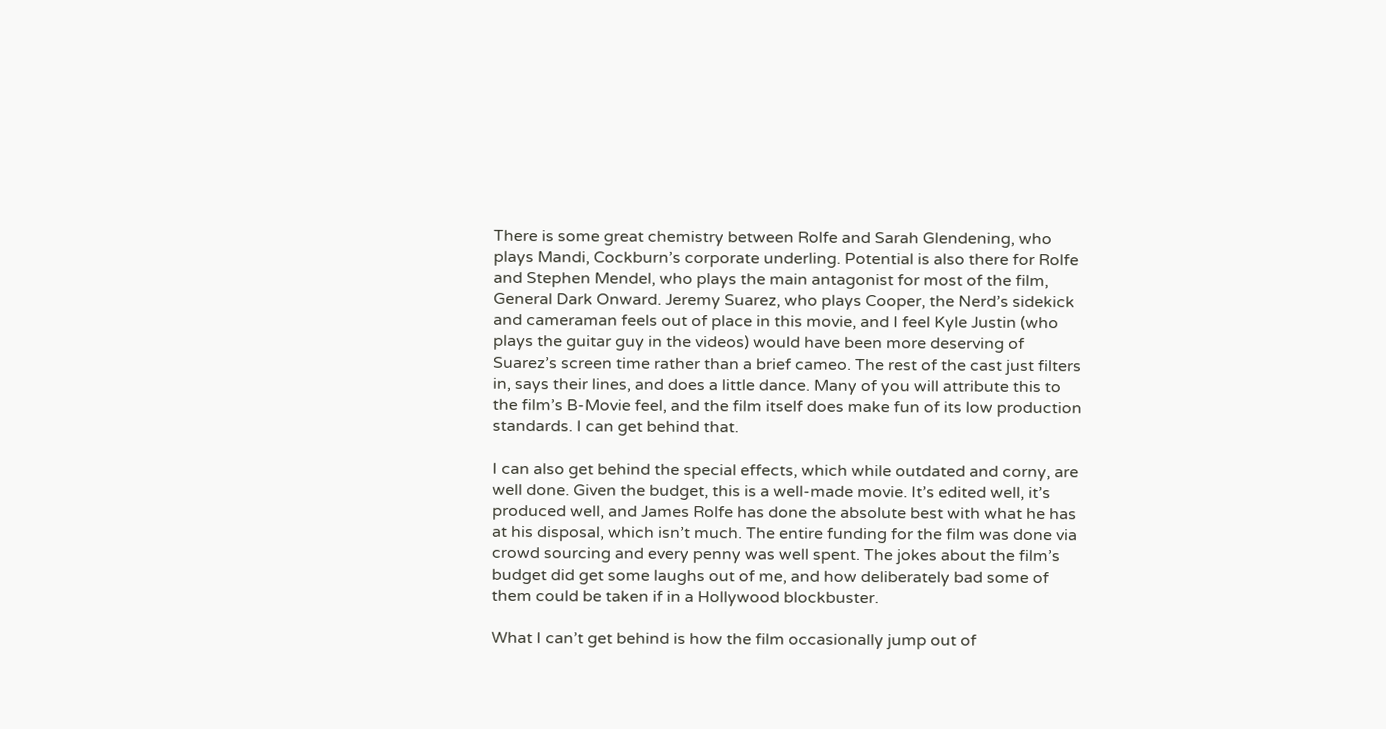There is some great chemistry between Rolfe and Sarah Glendening, who plays Mandi, Cockburn’s corporate underling. Potential is also there for Rolfe and Stephen Mendel, who plays the main antagonist for most of the film, General Dark Onward. Jeremy Suarez, who plays Cooper, the Nerd’s sidekick and cameraman feels out of place in this movie, and I feel Kyle Justin (who plays the guitar guy in the videos) would have been more deserving of Suarez’s screen time rather than a brief cameo. The rest of the cast just filters in, says their lines, and does a little dance. Many of you will attribute this to the film’s B-Movie feel, and the film itself does make fun of its low production standards. I can get behind that.

I can also get behind the special effects, which while outdated and corny, are well done. Given the budget, this is a well-made movie. It’s edited well, it’s produced well, and James Rolfe has done the absolute best with what he has at his disposal, which isn’t much. The entire funding for the film was done via crowd sourcing and every penny was well spent. The jokes about the film’s budget did get some laughs out of me, and how deliberately bad some of them could be taken if in a Hollywood blockbuster.

What I can’t get behind is how the film occasionally jump out of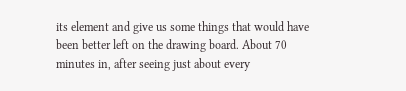its element and give us some things that would have been better left on the drawing board. About 70 minutes in, after seeing just about every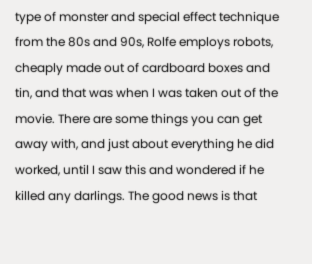type of monster and special effect technique from the 80s and 90s, Rolfe employs robots, cheaply made out of cardboard boxes and tin, and that was when I was taken out of the movie. There are some things you can get away with, and just about everything he did worked, until I saw this and wondered if he killed any darlings. The good news is that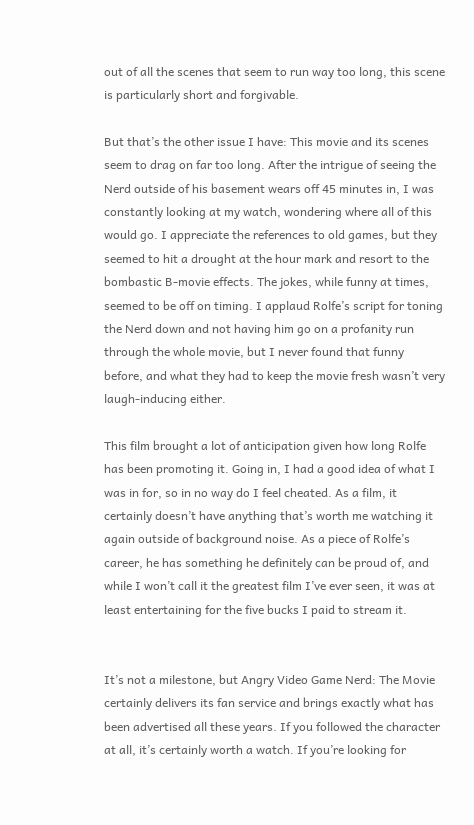out of all the scenes that seem to run way too long, this scene is particularly short and forgivable.

But that’s the other issue I have: This movie and its scenes seem to drag on far too long. After the intrigue of seeing the Nerd outside of his basement wears off 45 minutes in, I was constantly looking at my watch, wondering where all of this would go. I appreciate the references to old games, but they seemed to hit a drought at the hour mark and resort to the bombastic B-movie effects. The jokes, while funny at times, seemed to be off on timing. I applaud Rolfe’s script for toning the Nerd down and not having him go on a profanity run through the whole movie, but I never found that funny before, and what they had to keep the movie fresh wasn’t very laugh-inducing either.

This film brought a lot of anticipation given how long Rolfe has been promoting it. Going in, I had a good idea of what I was in for, so in no way do I feel cheated. As a film, it certainly doesn’t have anything that’s worth me watching it again outside of background noise. As a piece of Rolfe’s career, he has something he definitely can be proud of, and while I won’t call it the greatest film I’ve ever seen, it was at least entertaining for the five bucks I paid to stream it.


It’s not a milestone, but Angry Video Game Nerd: The Movie certainly delivers its fan service and brings exactly what has been advertised all these years. If you followed the character at all, it’s certainly worth a watch. If you’re looking for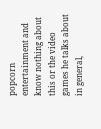popcorn entertainment and know nothing about this or the video games he talks about in general,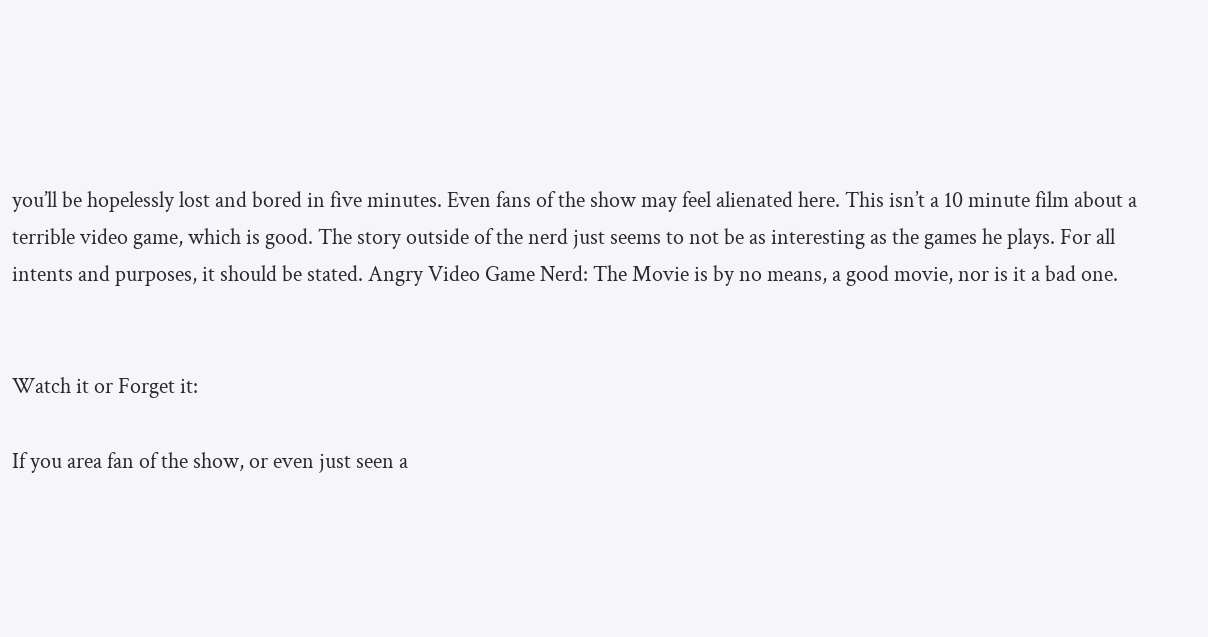you’ll be hopelessly lost and bored in five minutes. Even fans of the show may feel alienated here. This isn’t a 10 minute film about a terrible video game, which is good. The story outside of the nerd just seems to not be as interesting as the games he plays. For all intents and purposes, it should be stated. Angry Video Game Nerd: The Movie is by no means, a good movie, nor is it a bad one.


Watch it or Forget it:

If you area fan of the show, or even just seen a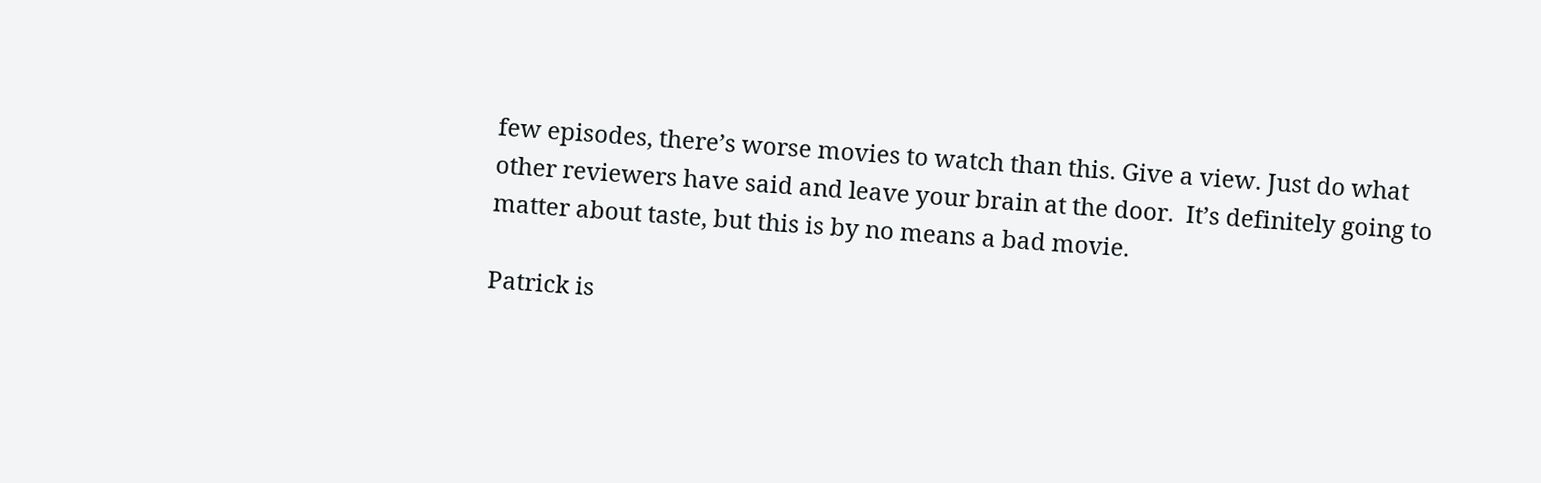few episodes, there’s worse movies to watch than this. Give a view. Just do what other reviewers have said and leave your brain at the door.  It’s definitely going to matter about taste, but this is by no means a bad movie.

Patrick is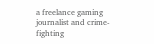a freelance gaming journalist and crime-fighting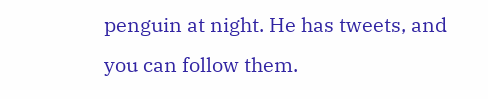penguin at night. He has tweets, and you can follow them.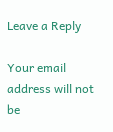Leave a Reply

Your email address will not be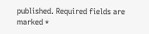published. Required fields are marked *